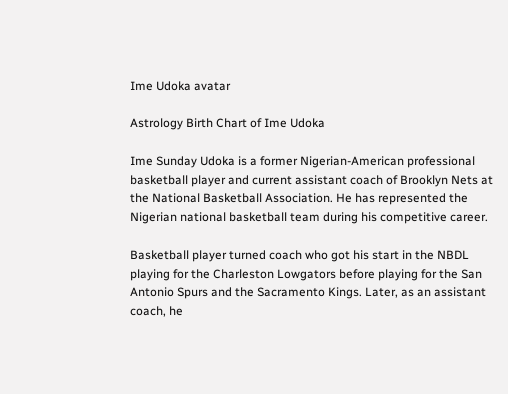Ime Udoka avatar

Astrology Birth Chart of Ime Udoka

Ime Sunday Udoka is a former Nigerian-American professional basketball player and current assistant coach of Brooklyn Nets at the National Basketball Association. He has represented the Nigerian national basketball team during his competitive career.

Basketball player turned coach who got his start in the NBDL playing for the Charleston Lowgators before playing for the San Antonio Spurs and the Sacramento Kings. Later, as an assistant coach, he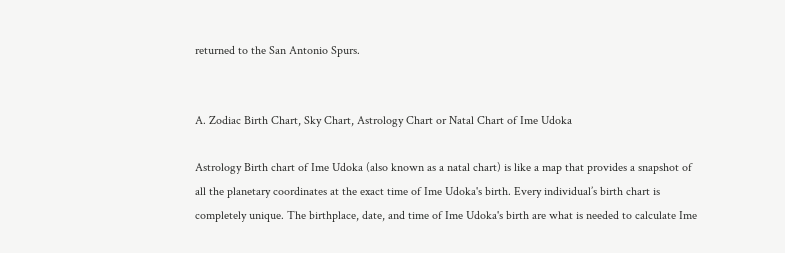returned to the San Antonio Spurs.


A. Zodiac Birth Chart, Sky Chart, Astrology Chart or Natal Chart of Ime Udoka

Astrology Birth chart of Ime Udoka (also known as a natal chart) is like a map that provides a snapshot of all the planetary coordinates at the exact time of Ime Udoka's birth. Every individual’s birth chart is completely unique. The birthplace, date, and time of Ime Udoka's birth are what is needed to calculate Ime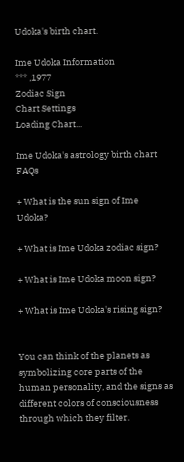Udoka's birth chart.

Ime Udoka Information
*** ,1977
Zodiac Sign
Chart Settings
Loading Chart...

Ime Udoka's astrology birth chart FAQs

+ What is the sun sign of Ime Udoka?

+ What is Ime Udoka zodiac sign?

+ What is Ime Udoka moon sign?

+ What is Ime Udoka's rising sign?


You can think of the planets as symbolizing core parts of the human personality, and the signs as different colors of consciousness through which they filter.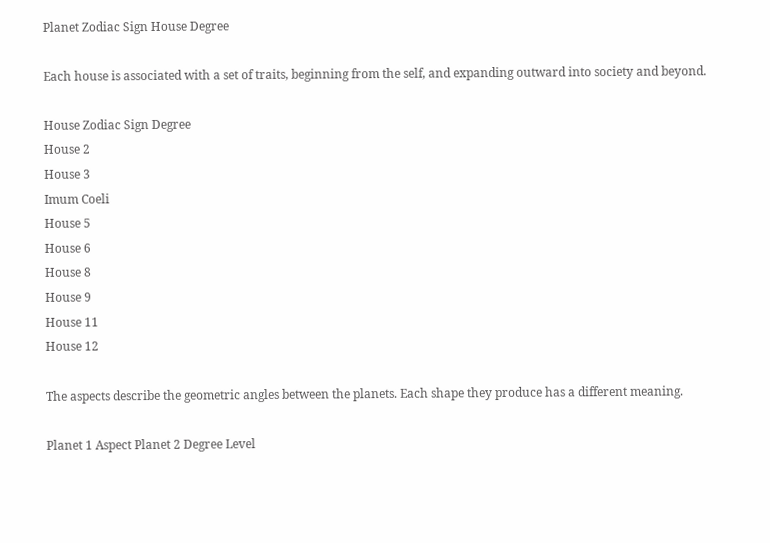Planet Zodiac Sign House Degree

Each house is associated with a set of traits, beginning from the self, and expanding outward into society and beyond.

House Zodiac Sign Degree
House 2
House 3
Imum Coeli
House 5
House 6
House 8
House 9
House 11
House 12

The aspects describe the geometric angles between the planets. Each shape they produce has a different meaning.

Planet 1 Aspect Planet 2 Degree Level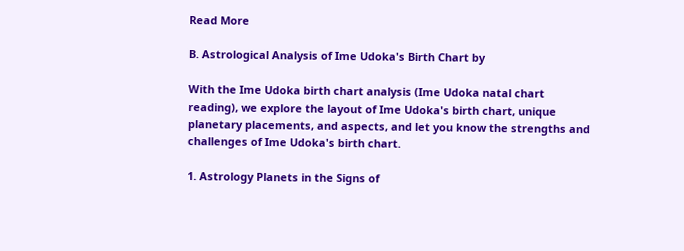Read More

B. Astrological Analysis of Ime Udoka's Birth Chart by

With the Ime Udoka birth chart analysis (Ime Udoka natal chart reading), we explore the layout of Ime Udoka's birth chart, unique planetary placements, and aspects, and let you know the strengths and challenges of Ime Udoka's birth chart.

1. Astrology Planets in the Signs of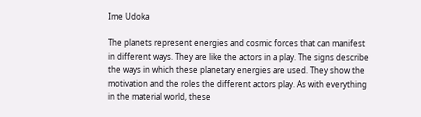Ime Udoka

The planets represent energies and cosmic forces that can manifest in different ways. They are like the actors in a play. The signs describe the ways in which these planetary energies are used. They show the motivation and the roles the different actors play. As with everything in the material world, these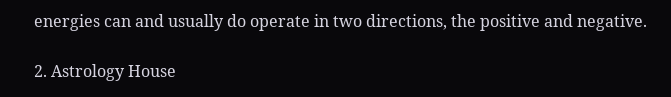energies can and usually do operate in two directions, the positive and negative.

2. Astrology House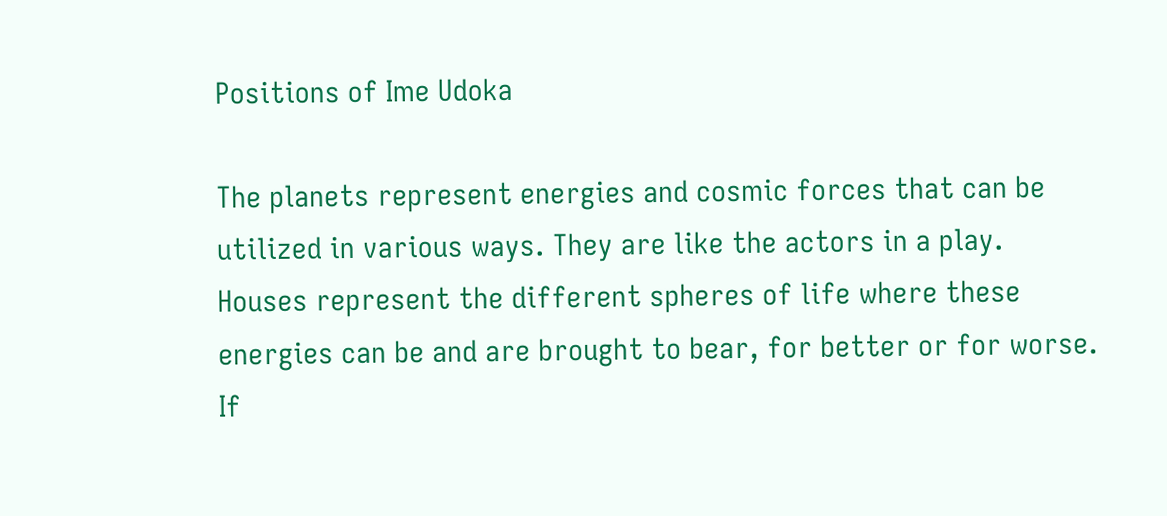Positions of Ime Udoka

The planets represent energies and cosmic forces that can be utilized in various ways. They are like the actors in a play. Houses represent the different spheres of life where these energies can be and are brought to bear, for better or for worse. If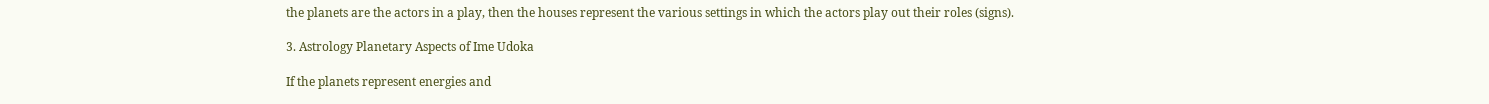the planets are the actors in a play, then the houses represent the various settings in which the actors play out their roles (signs).

3. Astrology Planetary Aspects of Ime Udoka

If the planets represent energies and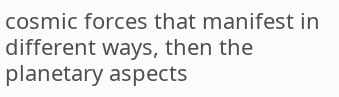cosmic forces that manifest in different ways, then the planetary aspects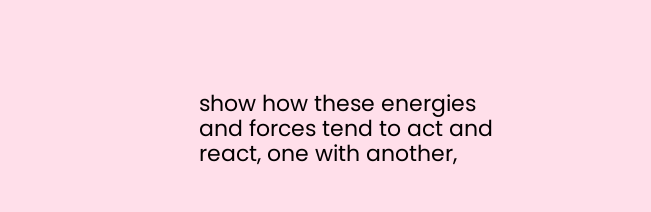show how these energies and forces tend to act and react, one with another,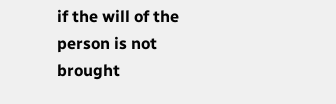if the will of the person is not brought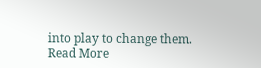into play to change them.
Read More